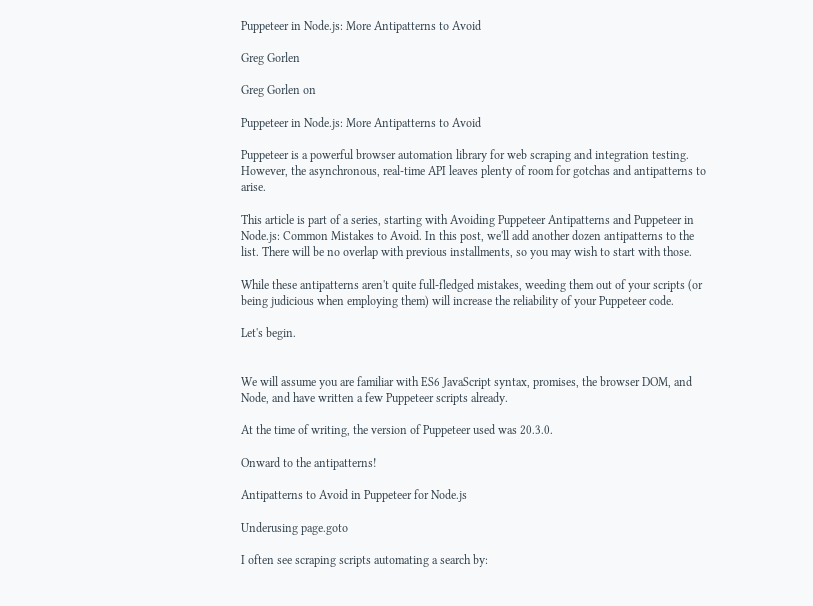Puppeteer in Node.js: More Antipatterns to Avoid

Greg Gorlen

Greg Gorlen on

Puppeteer in Node.js: More Antipatterns to Avoid

Puppeteer is a powerful browser automation library for web scraping and integration testing. However, the asynchronous, real-time API leaves plenty of room for gotchas and antipatterns to arise.

This article is part of a series, starting with Avoiding Puppeteer Antipatterns and Puppeteer in Node.js: Common Mistakes to Avoid. In this post, we'll add another dozen antipatterns to the list. There will be no overlap with previous installments, so you may wish to start with those.

While these antipatterns aren't quite full-fledged mistakes, weeding them out of your scripts (or being judicious when employing them) will increase the reliability of your Puppeteer code.

Let's begin.


We will assume you are familiar with ES6 JavaScript syntax, promises, the browser DOM, and Node, and have written a few Puppeteer scripts already.

At the time of writing, the version of Puppeteer used was 20.3.0.

Onward to the antipatterns!

Antipatterns to Avoid in Puppeteer for Node.js

Underusing page.goto

I often see scraping scripts automating a search by: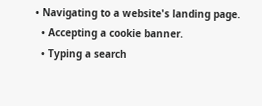• Navigating to a website's landing page.
  • Accepting a cookie banner.
  • Typing a search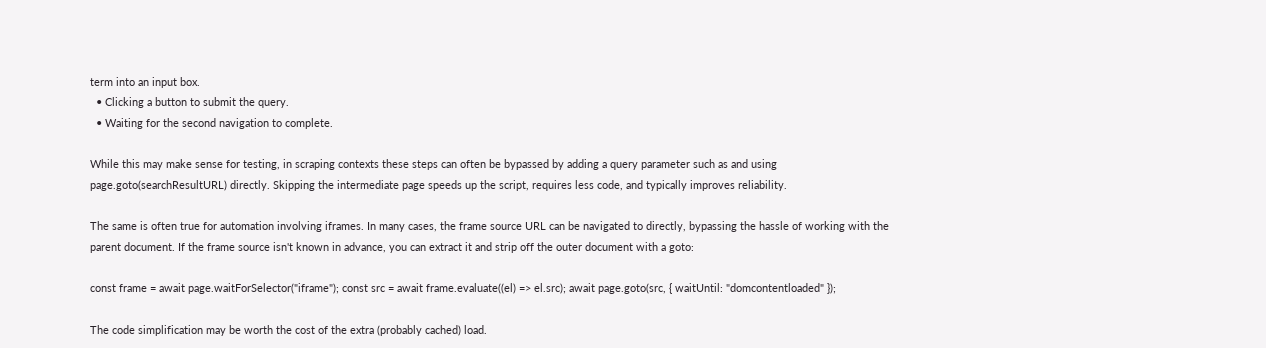term into an input box.
  • Clicking a button to submit the query.
  • Waiting for the second navigation to complete.

While this may make sense for testing, in scraping contexts these steps can often be bypassed by adding a query parameter such as and using page.goto(searchResultURL) directly. Skipping the intermediate page speeds up the script, requires less code, and typically improves reliability.

The same is often true for automation involving iframes. In many cases, the frame source URL can be navigated to directly, bypassing the hassle of working with the parent document. If the frame source isn't known in advance, you can extract it and strip off the outer document with a goto:

const frame = await page.waitForSelector("iframe"); const src = await frame.evaluate((el) => el.src); await page.goto(src, { waitUntil: "domcontentloaded" });

The code simplification may be worth the cost of the extra (probably cached) load.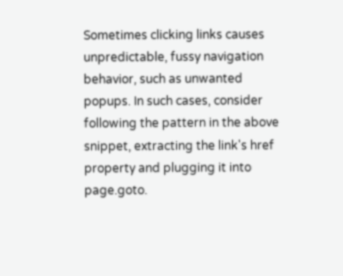Sometimes clicking links causes unpredictable, fussy navigation behavior, such as unwanted popups. In such cases, consider following the pattern in the above snippet, extracting the link's href property and plugging it into page.goto.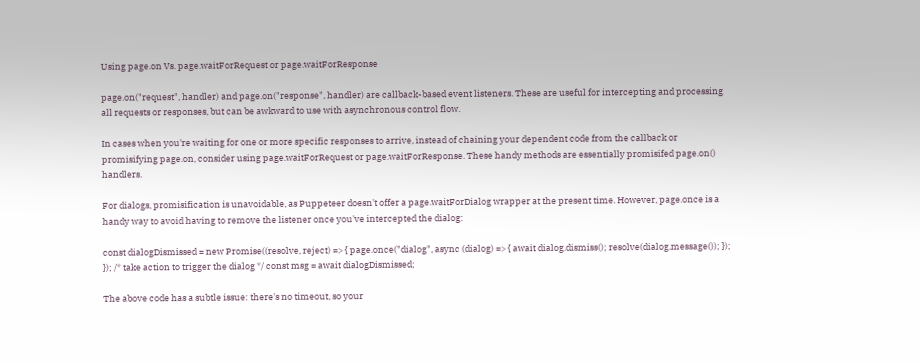Using page.on Vs. page.waitForRequest or page.waitForResponse

page.on("request", handler) and page.on("response", handler) are callback-based event listeners. These are useful for intercepting and processing all requests or responses, but can be awkward to use with asynchronous control flow.

In cases when you're waiting for one or more specific responses to arrive, instead of chaining your dependent code from the callback or promisifying page.on, consider using page.waitForRequest or page.waitForResponse. These handy methods are essentially promisifed page.on() handlers.

For dialogs, promisification is unavoidable, as Puppeteer doesn't offer a page.waitForDialog wrapper at the present time. However, page.once is a handy way to avoid having to remove the listener once you've intercepted the dialog:

const dialogDismissed = new Promise((resolve, reject) => { page.once("dialog", async (dialog) => { await dialog.dismiss(); resolve(dialog.message()); }); }); /* take action to trigger the dialog */ const msg = await dialogDismissed;

The above code has a subtle issue: there's no timeout, so your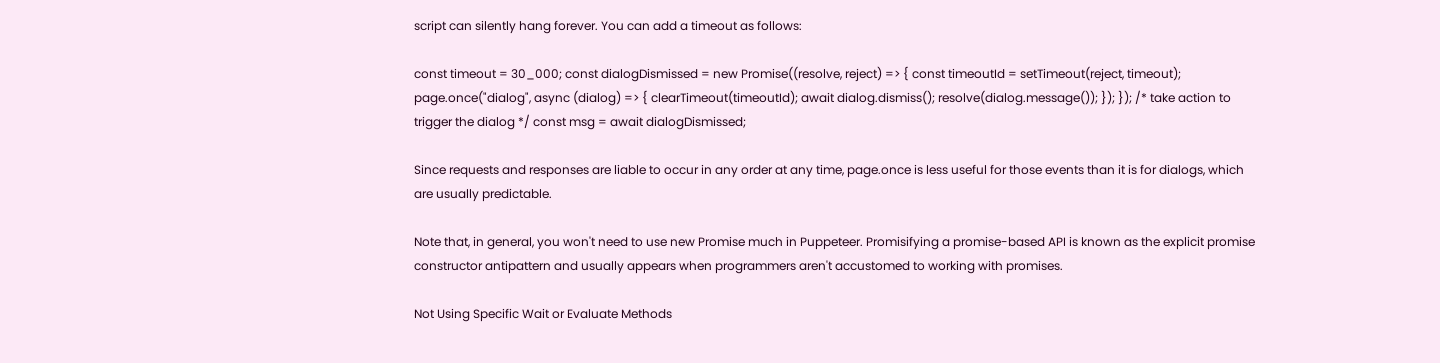script can silently hang forever. You can add a timeout as follows:

const timeout = 30_000; const dialogDismissed = new Promise((resolve, reject) => { const timeoutId = setTimeout(reject, timeout); page.once("dialog", async (dialog) => { clearTimeout(timeoutId); await dialog.dismiss(); resolve(dialog.message()); }); }); /* take action to trigger the dialog */ const msg = await dialogDismissed;

Since requests and responses are liable to occur in any order at any time, page.once is less useful for those events than it is for dialogs, which are usually predictable.

Note that, in general, you won't need to use new Promise much in Puppeteer. Promisifying a promise-based API is known as the explicit promise constructor antipattern and usually appears when programmers aren't accustomed to working with promises.

Not Using Specific Wait or Evaluate Methods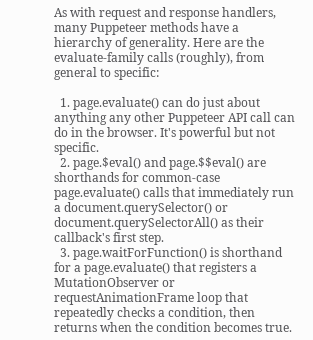As with request and response handlers, many Puppeteer methods have a hierarchy of generality. Here are the evaluate-family calls (roughly), from general to specific:

  1. page.evaluate() can do just about anything any other Puppeteer API call can do in the browser. It's powerful but not specific.
  2. page.$eval() and page.$$eval() are shorthands for common-case page.evaluate() calls that immediately run a document.querySelector() or document.querySelectorAll() as their callback's first step.
  3. page.waitForFunction() is shorthand for a page.evaluate() that registers a MutationObserver or requestAnimationFrame loop that repeatedly checks a condition, then returns when the condition becomes true.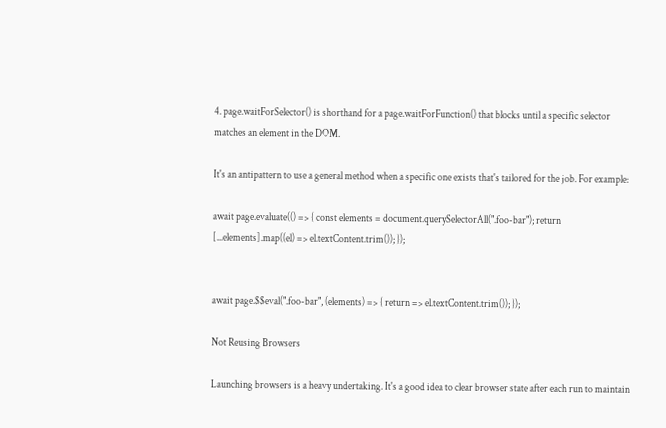4. page.waitForSelector() is shorthand for a page.waitForFunction() that blocks until a specific selector matches an element in the DOM.

It's an antipattern to use a general method when a specific one exists that's tailored for the job. For example:

await page.evaluate(() => { const elements = document.querySelectorAll(".foo-bar"); return [...elements].map((el) => el.textContent.trim()); });


await page.$$eval(".foo-bar", (elements) => { return => el.textContent.trim()); });

Not Reusing Browsers

Launching browsers is a heavy undertaking. It's a good idea to clear browser state after each run to maintain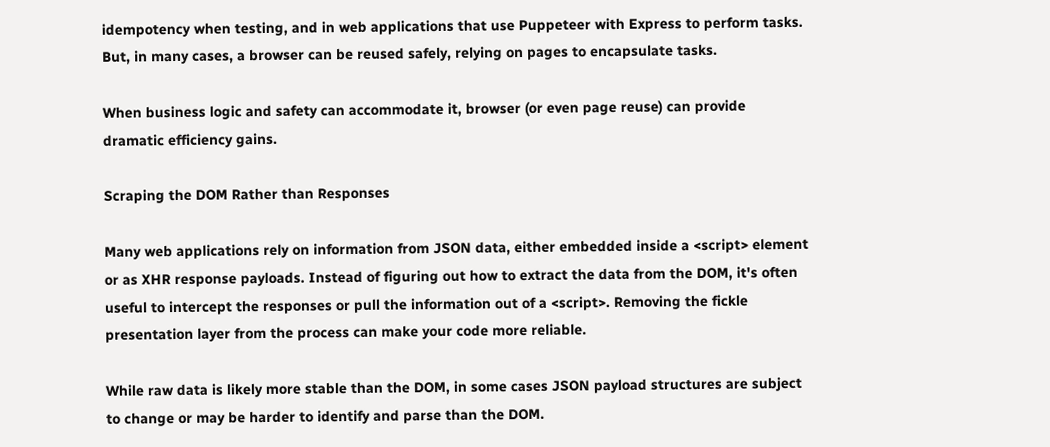idempotency when testing, and in web applications that use Puppeteer with Express to perform tasks. But, in many cases, a browser can be reused safely, relying on pages to encapsulate tasks.

When business logic and safety can accommodate it, browser (or even page reuse) can provide dramatic efficiency gains.

Scraping the DOM Rather than Responses

Many web applications rely on information from JSON data, either embedded inside a <script> element or as XHR response payloads. Instead of figuring out how to extract the data from the DOM, it's often useful to intercept the responses or pull the information out of a <script>. Removing the fickle presentation layer from the process can make your code more reliable.

While raw data is likely more stable than the DOM, in some cases JSON payload structures are subject to change or may be harder to identify and parse than the DOM.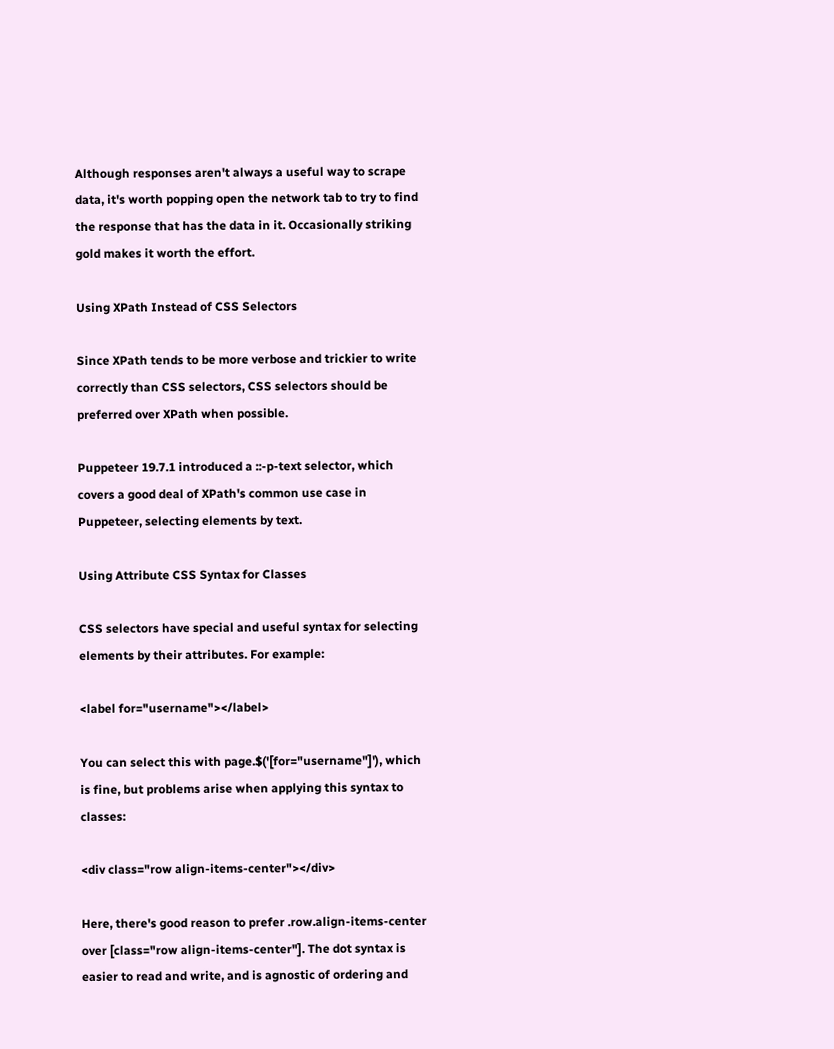Although responses aren't always a useful way to scrape data, it's worth popping open the network tab to try to find the response that has the data in it. Occasionally striking gold makes it worth the effort.

Using XPath Instead of CSS Selectors

Since XPath tends to be more verbose and trickier to write correctly than CSS selectors, CSS selectors should be preferred over XPath when possible.

Puppeteer 19.7.1 introduced a ::-p-text selector, which covers a good deal of XPath's common use case in Puppeteer, selecting elements by text.

Using Attribute CSS Syntax for Classes

CSS selectors have special and useful syntax for selecting elements by their attributes. For example:

<label for="username"></label>

You can select this with page.$('[for="username"]'), which is fine, but problems arise when applying this syntax to classes:

<div class="row align-items-center"></div>

Here, there's good reason to prefer .row.align-items-center over [class="row align-items-center"]. The dot syntax is easier to read and write, and is agnostic of ordering and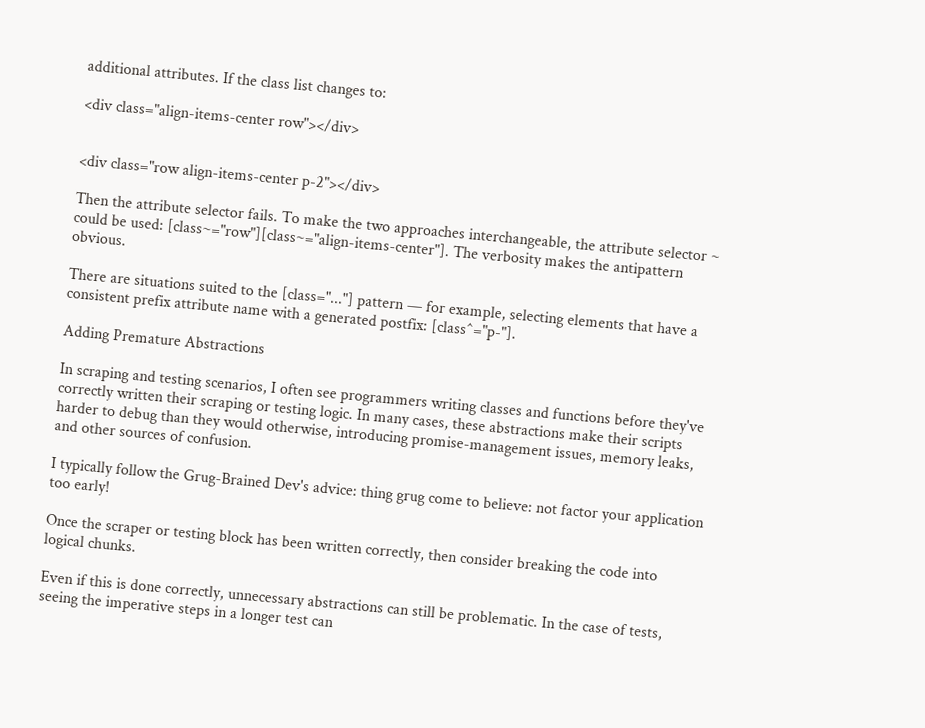additional attributes. If the class list changes to:

<div class="align-items-center row"></div>


<div class="row align-items-center p-2"></div>

Then the attribute selector fails. To make the two approaches interchangeable, the attribute selector ~ could be used: [class~="row"][class~="align-items-center"]. The verbosity makes the antipattern obvious.

There are situations suited to the [class="..."] pattern — for example, selecting elements that have a consistent prefix attribute name with a generated postfix: [class^="p-"].

Adding Premature Abstractions

In scraping and testing scenarios, I often see programmers writing classes and functions before they've correctly written their scraping or testing logic. In many cases, these abstractions make their scripts harder to debug than they would otherwise, introducing promise-management issues, memory leaks, and other sources of confusion.

I typically follow the Grug-Brained Dev's advice: thing grug come to believe: not factor your application too early!

Once the scraper or testing block has been written correctly, then consider breaking the code into logical chunks.

Even if this is done correctly, unnecessary abstractions can still be problematic. In the case of tests, seeing the imperative steps in a longer test can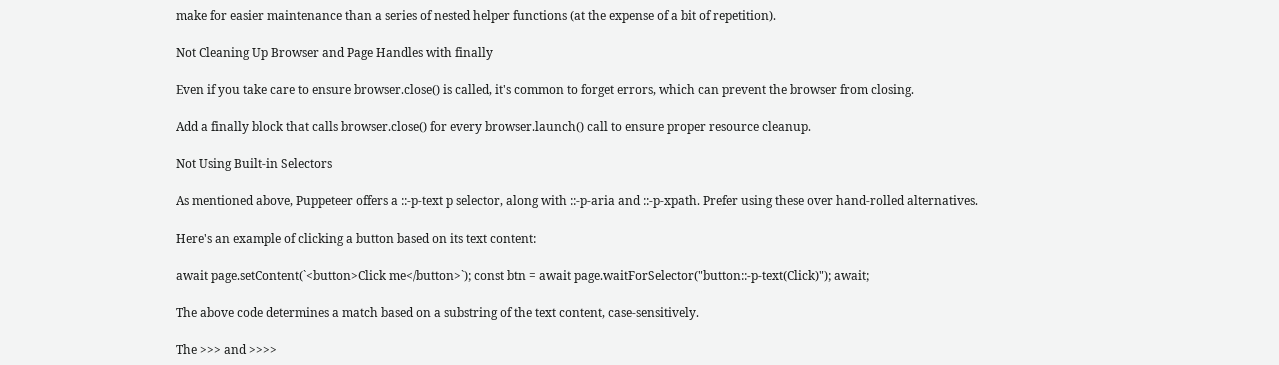make for easier maintenance than a series of nested helper functions (at the expense of a bit of repetition).

Not Cleaning Up Browser and Page Handles with finally

Even if you take care to ensure browser.close() is called, it's common to forget errors, which can prevent the browser from closing.

Add a finally block that calls browser.close() for every browser.launch() call to ensure proper resource cleanup.

Not Using Built-in Selectors

As mentioned above, Puppeteer offers a ::-p-text p selector, along with ::-p-aria and ::-p-xpath. Prefer using these over hand-rolled alternatives.

Here's an example of clicking a button based on its text content:

await page.setContent(`<button>Click me</button>`); const btn = await page.waitForSelector("button::-p-text(Click)"); await;

The above code determines a match based on a substring of the text content, case-sensitively.

The >>> and >>>>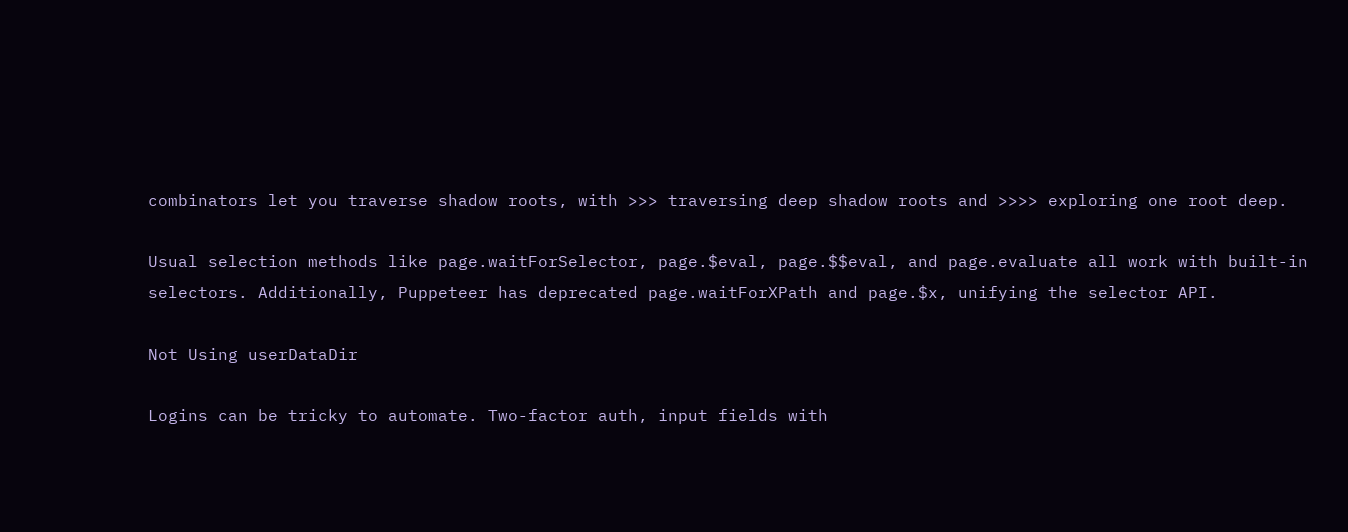combinators let you traverse shadow roots, with >>> traversing deep shadow roots and >>>> exploring one root deep.

Usual selection methods like page.waitForSelector, page.$eval, page.$$eval, and page.evaluate all work with built-in selectors. Additionally, Puppeteer has deprecated page.waitForXPath and page.$x, unifying the selector API.

Not Using userDataDir

Logins can be tricky to automate. Two-factor auth, input fields with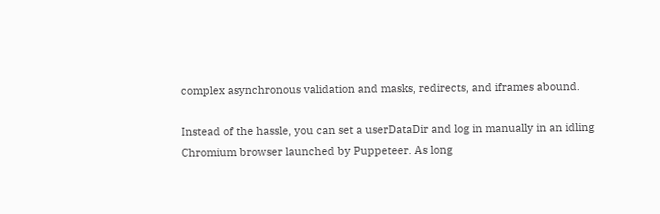complex asynchronous validation and masks, redirects, and iframes abound.

Instead of the hassle, you can set a userDataDir and log in manually in an idling Chromium browser launched by Puppeteer. As long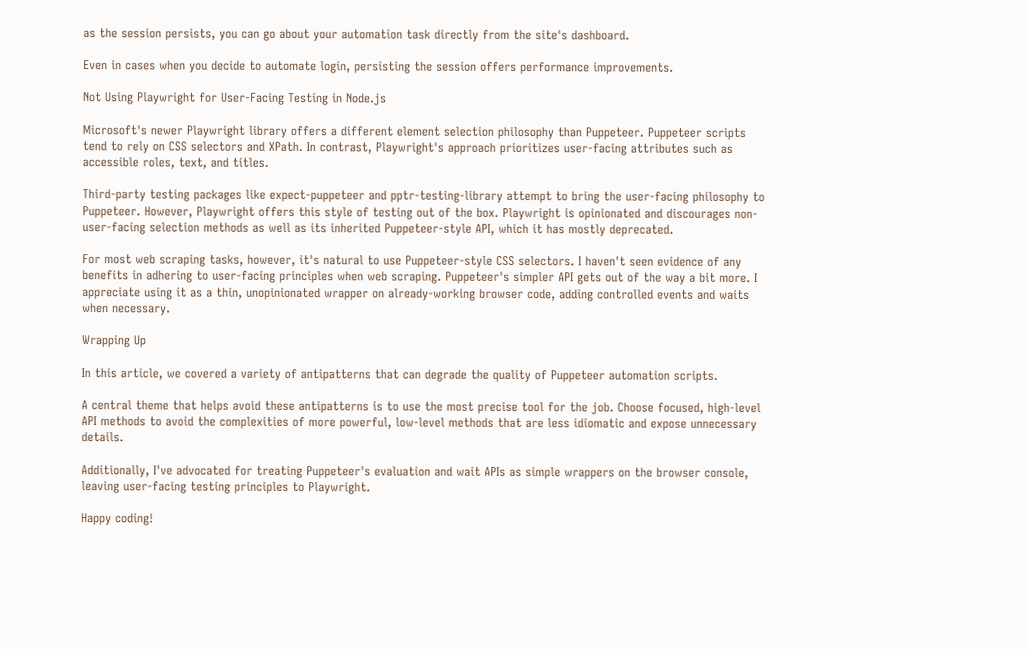as the session persists, you can go about your automation task directly from the site's dashboard.

Even in cases when you decide to automate login, persisting the session offers performance improvements.

Not Using Playwright for User-Facing Testing in Node.js

Microsoft's newer Playwright library offers a different element selection philosophy than Puppeteer. Puppeteer scripts tend to rely on CSS selectors and XPath. In contrast, Playwright's approach prioritizes user-facing attributes such as accessible roles, text, and titles.

Third-party testing packages like expect-puppeteer and pptr-testing-library attempt to bring the user-facing philosophy to Puppeteer. However, Playwright offers this style of testing out of the box. Playwright is opinionated and discourages non-user-facing selection methods as well as its inherited Puppeteer-style API, which it has mostly deprecated.

For most web scraping tasks, however, it's natural to use Puppeteer-style CSS selectors. I haven't seen evidence of any benefits in adhering to user-facing principles when web scraping. Puppeteer's simpler API gets out of the way a bit more. I appreciate using it as a thin, unopinionated wrapper on already-working browser code, adding controlled events and waits when necessary.

Wrapping Up

In this article, we covered a variety of antipatterns that can degrade the quality of Puppeteer automation scripts.

A central theme that helps avoid these antipatterns is to use the most precise tool for the job. Choose focused, high-level API methods to avoid the complexities of more powerful, low-level methods that are less idiomatic and expose unnecessary details.

Additionally, I've advocated for treating Puppeteer's evaluation and wait APIs as simple wrappers on the browser console, leaving user-facing testing principles to Playwright.

Happy coding!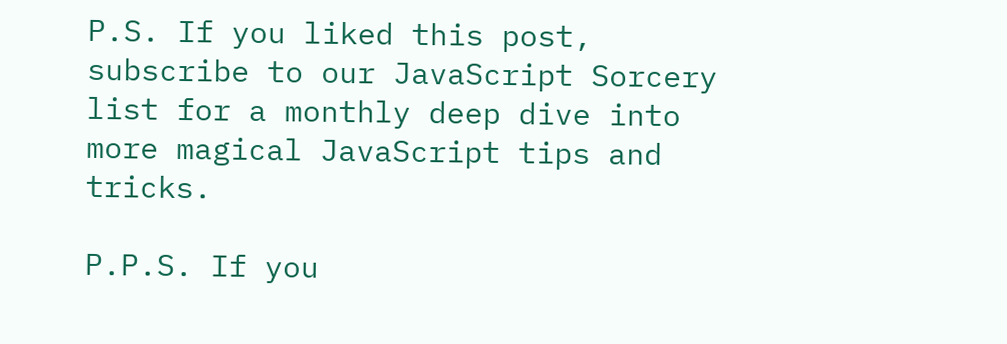P.S. If you liked this post, subscribe to our JavaScript Sorcery list for a monthly deep dive into more magical JavaScript tips and tricks.

P.P.S. If you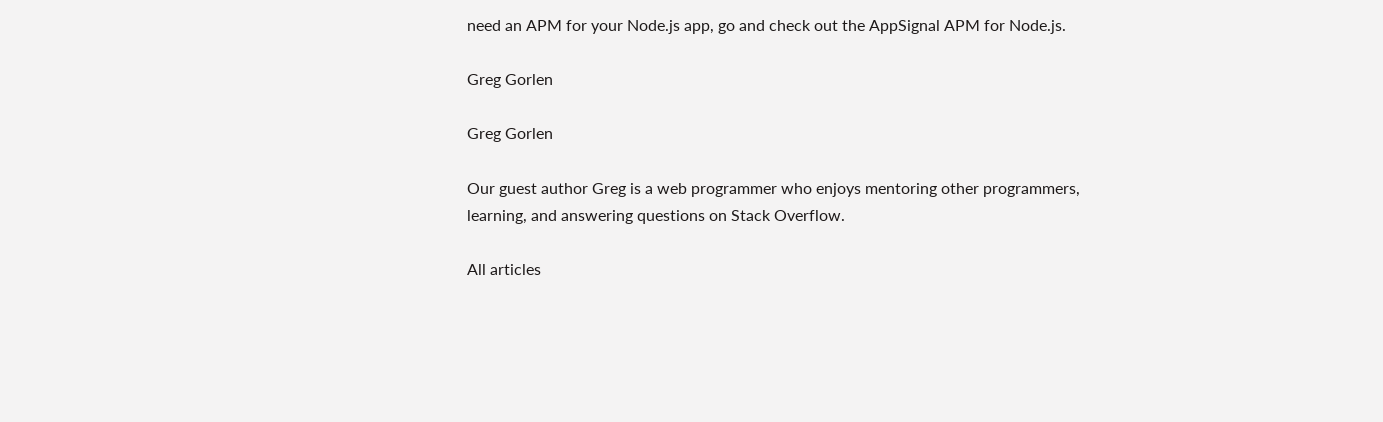need an APM for your Node.js app, go and check out the AppSignal APM for Node.js.

Greg Gorlen

Greg Gorlen

Our guest author Greg is a web programmer who enjoys mentoring other programmers, learning, and answering questions on Stack Overflow.

All articles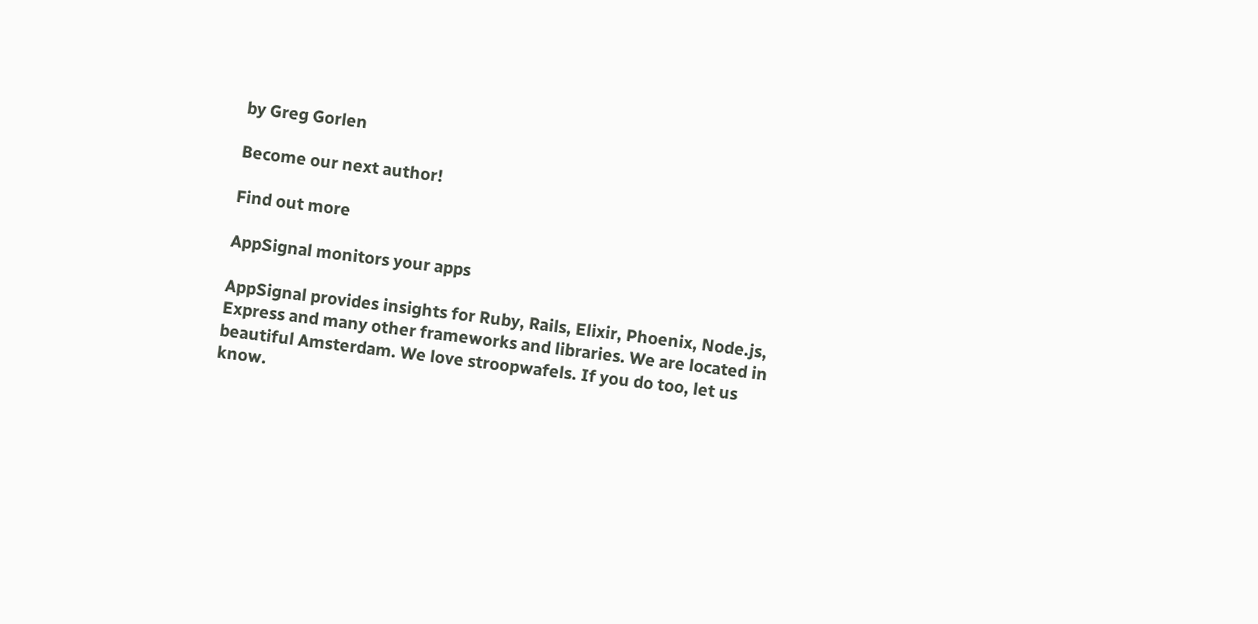by Greg Gorlen

Become our next author!

Find out more

AppSignal monitors your apps

AppSignal provides insights for Ruby, Rails, Elixir, Phoenix, Node.js, Express and many other frameworks and libraries. We are located in beautiful Amsterdam. We love stroopwafels. If you do too, let us know.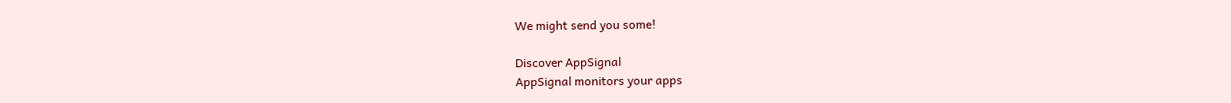We might send you some!

Discover AppSignal
AppSignal monitors your apps